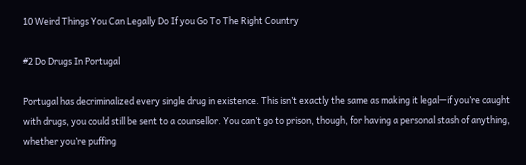10 Weird Things You Can Legally Do If you Go To The Right Country

#2 Do Drugs In Portugal

Portugal has decriminalized every single drug in existence. This isn’t exactly the same as making it legal—if you’re caught with drugs, you could still be sent to a counsellor. You can’t go to prison, though, for having a personal stash of anything, whether you’re puffing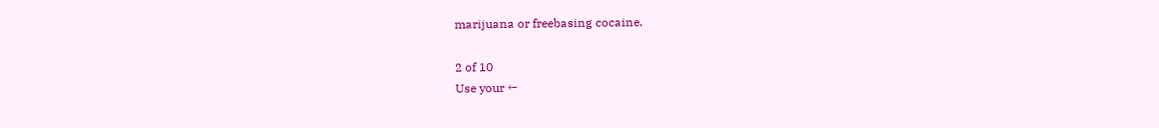marijuana or freebasing cocaine.

2 of 10
Use your ←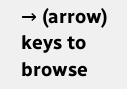→ (arrow) keys to browse